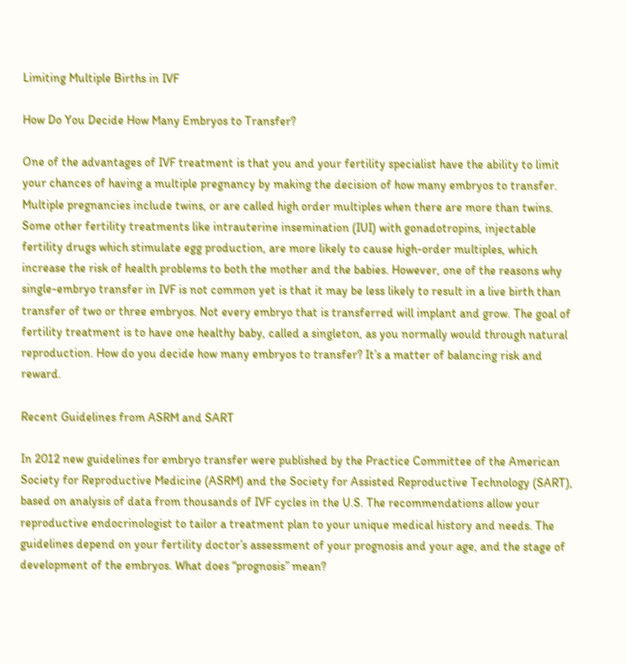Limiting Multiple Births in IVF

How Do You Decide How Many Embryos to Transfer?

One of the advantages of IVF treatment is that you and your fertility specialist have the ability to limit your chances of having a multiple pregnancy by making the decision of how many embryos to transfer. Multiple pregnancies include twins, or are called high order multiples when there are more than twins. Some other fertility treatments like intrauterine insemination (IUI) with gonadotropins, injectable fertility drugs which stimulate egg production, are more likely to cause high-order multiples, which increase the risk of health problems to both the mother and the babies. However, one of the reasons why single-embryo transfer in IVF is not common yet is that it may be less likely to result in a live birth than transfer of two or three embryos. Not every embryo that is transferred will implant and grow. The goal of fertility treatment is to have one healthy baby, called a singleton, as you normally would through natural reproduction. How do you decide how many embryos to transfer? It’s a matter of balancing risk and reward.

Recent Guidelines from ASRM and SART

In 2012 new guidelines for embryo transfer were published by the Practice Committee of the American Society for Reproductive Medicine (ASRM) and the Society for Assisted Reproductive Technology (SART), based on analysis of data from thousands of IVF cycles in the U.S. The recommendations allow your reproductive endocrinologist to tailor a treatment plan to your unique medical history and needs. The guidelines depend on your fertility doctor’s assessment of your prognosis and your age, and the stage of development of the embryos. What does “prognosis” mean?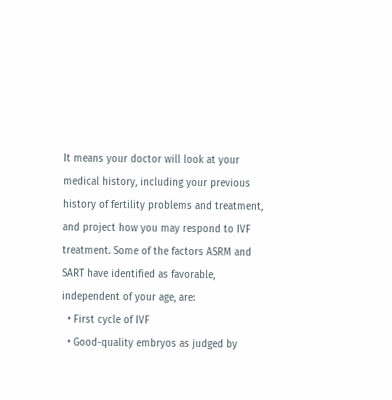It means your doctor will look at your medical history, including your previous history of fertility problems and treatment, and project how you may respond to IVF treatment. Some of the factors ASRM and SART have identified as favorable, independent of your age, are:
  • First cycle of IVF
  • Good-quality embryos as judged by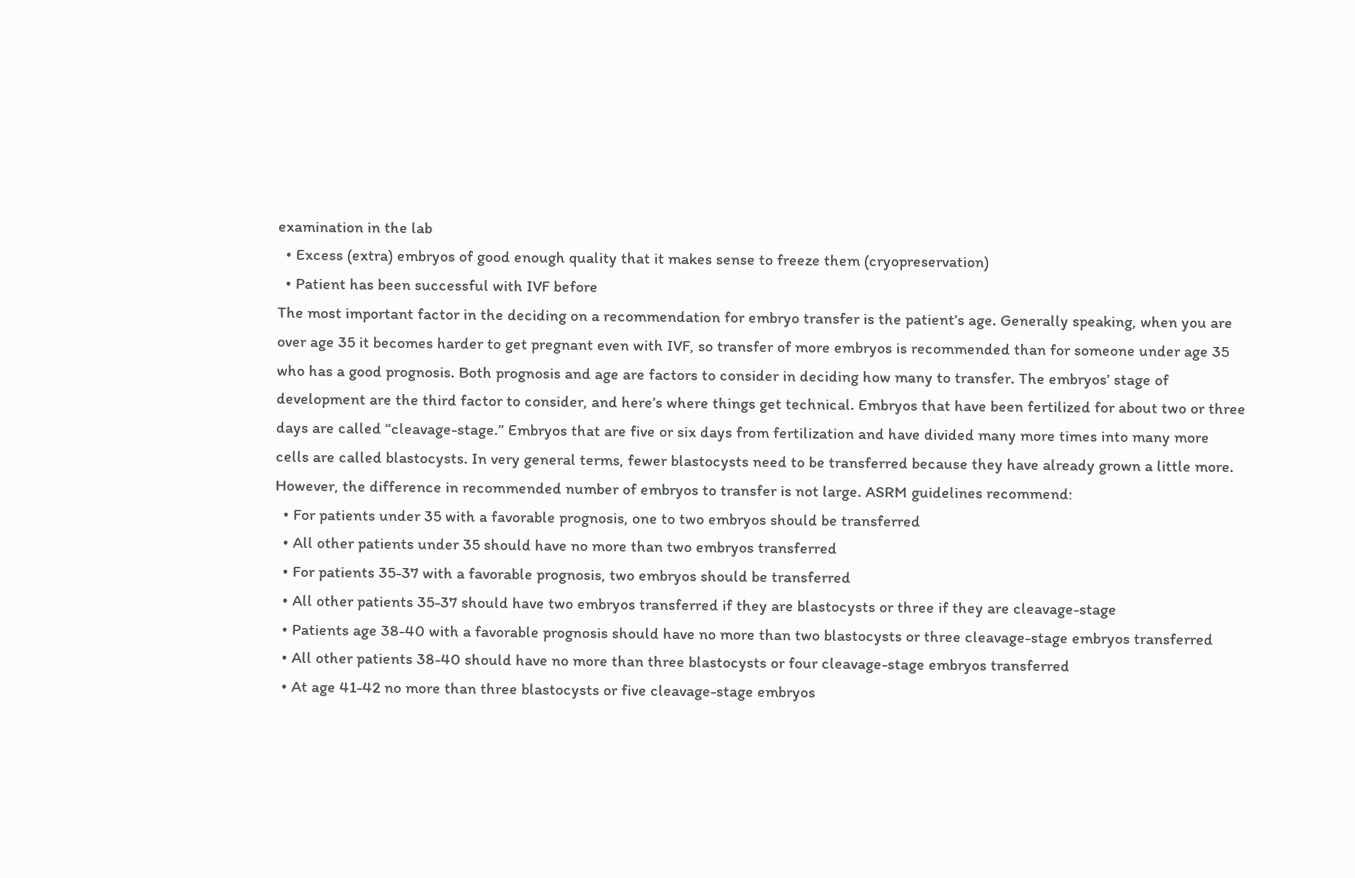examination in the lab
  • Excess (extra) embryos of good enough quality that it makes sense to freeze them (cryopreservation)
  • Patient has been successful with IVF before
The most important factor in the deciding on a recommendation for embryo transfer is the patient’s age. Generally speaking, when you are over age 35 it becomes harder to get pregnant even with IVF, so transfer of more embryos is recommended than for someone under age 35 who has a good prognosis. Both prognosis and age are factors to consider in deciding how many to transfer. The embryos’ stage of development are the third factor to consider, and here’s where things get technical. Embryos that have been fertilized for about two or three days are called “cleavage-stage.” Embryos that are five or six days from fertilization and have divided many more times into many more cells are called blastocysts. In very general terms, fewer blastocysts need to be transferred because they have already grown a little more. However, the difference in recommended number of embryos to transfer is not large. ASRM guidelines recommend:
  • For patients under 35 with a favorable prognosis, one to two embryos should be transferred
  • All other patients under 35 should have no more than two embryos transferred
  • For patients 35-37 with a favorable prognosis, two embryos should be transferred
  • All other patients 35-37 should have two embryos transferred if they are blastocysts or three if they are cleavage-stage
  • Patients age 38-40 with a favorable prognosis should have no more than two blastocysts or three cleavage-stage embryos transferred
  • All other patients 38-40 should have no more than three blastocysts or four cleavage-stage embryos transferred
  • At age 41-42 no more than three blastocysts or five cleavage-stage embryos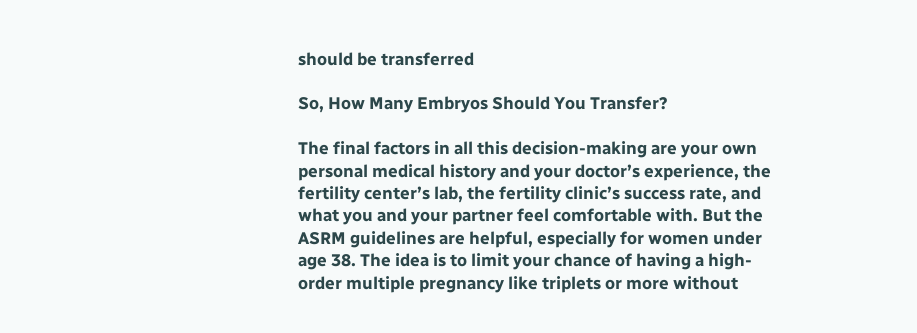should be transferred

So, How Many Embryos Should You Transfer?

The final factors in all this decision-making are your own personal medical history and your doctor’s experience, the fertility center’s lab, the fertility clinic’s success rate, and what you and your partner feel comfortable with. But the ASRM guidelines are helpful, especially for women under age 38. The idea is to limit your chance of having a high-order multiple pregnancy like triplets or more without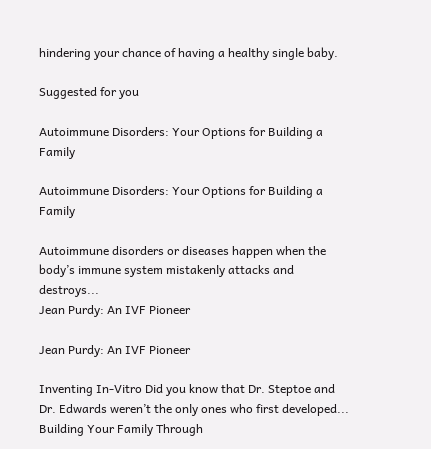hindering your chance of having a healthy single baby.

Suggested for you

Autoimmune Disorders: Your Options for Building a Family

Autoimmune Disorders: Your Options for Building a Family

Autoimmune disorders or diseases happen when the body’s immune system mistakenly attacks and destroys...
Jean Purdy: An IVF Pioneer

Jean Purdy: An IVF Pioneer

Inventing In-Vitro Did you know that Dr. Steptoe and Dr. Edwards weren’t the only ones who first developed...
Building Your Family Through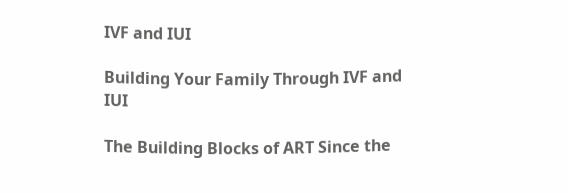IVF and IUI

Building Your Family Through IVF and IUI

The Building Blocks of ART Since the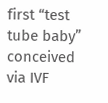first “test tube baby” conceived via IVF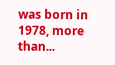was born in 1978, more than...